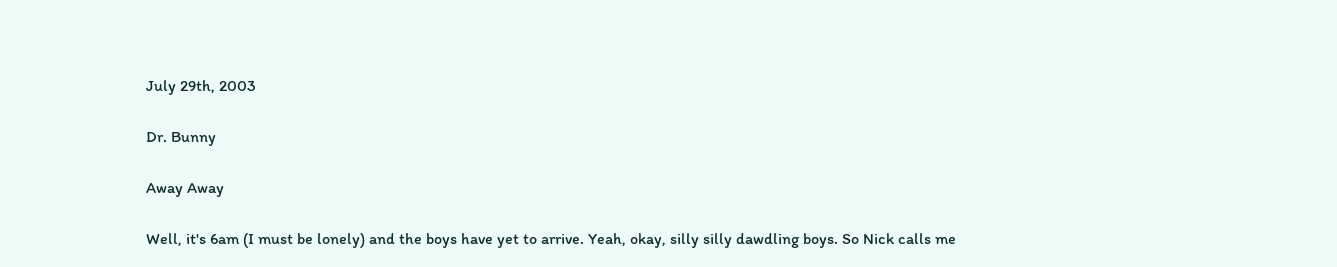July 29th, 2003

Dr. Bunny

Away Away

Well, it's 6am (I must be lonely) and the boys have yet to arrive. Yeah, okay, silly silly dawdling boys. So Nick calls me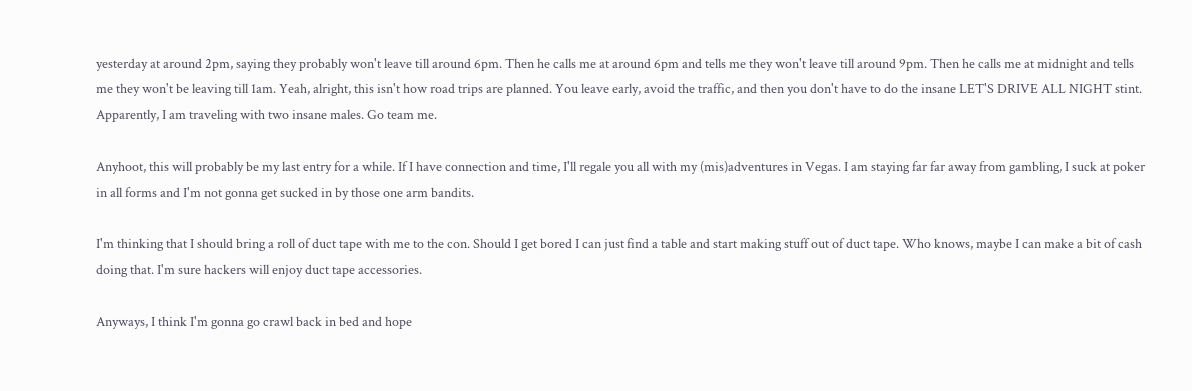yesterday at around 2pm, saying they probably won't leave till around 6pm. Then he calls me at around 6pm and tells me they won't leave till around 9pm. Then he calls me at midnight and tells me they won't be leaving till 1am. Yeah, alright, this isn't how road trips are planned. You leave early, avoid the traffic, and then you don't have to do the insane LET'S DRIVE ALL NIGHT stint. Apparently, I am traveling with two insane males. Go team me.

Anyhoot, this will probably be my last entry for a while. If I have connection and time, I'll regale you all with my (mis)adventures in Vegas. I am staying far far away from gambling, I suck at poker in all forms and I'm not gonna get sucked in by those one arm bandits.

I'm thinking that I should bring a roll of duct tape with me to the con. Should I get bored I can just find a table and start making stuff out of duct tape. Who knows, maybe I can make a bit of cash doing that. I'm sure hackers will enjoy duct tape accessories.

Anyways, I think I'm gonna go crawl back in bed and hope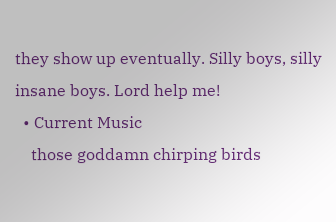they show up eventually. Silly boys, silly insane boys. Lord help me!
  • Current Music
    those goddamn chirping birds